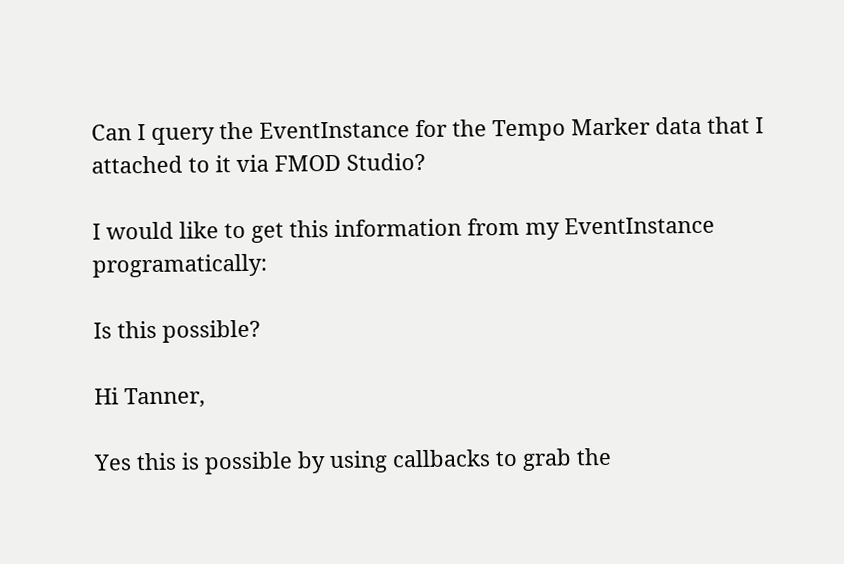Can I query the EventInstance for the Tempo Marker data that I attached to it via FMOD Studio?

I would like to get this information from my EventInstance programatically:

Is this possible?

Hi Tanner,

Yes this is possible by using callbacks to grab the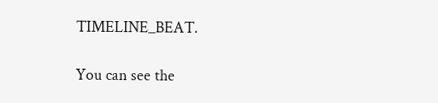TIMELINE_BEAT.

You can see the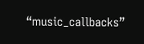“music_callbacks”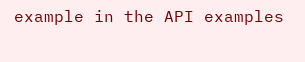example in the API examples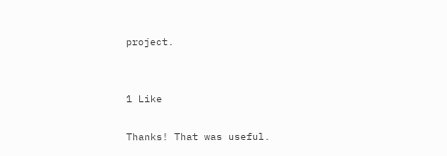project.


1 Like

Thanks! That was useful.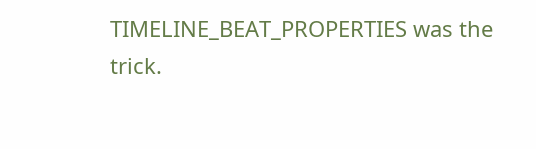TIMELINE_BEAT_PROPERTIES was the trick.